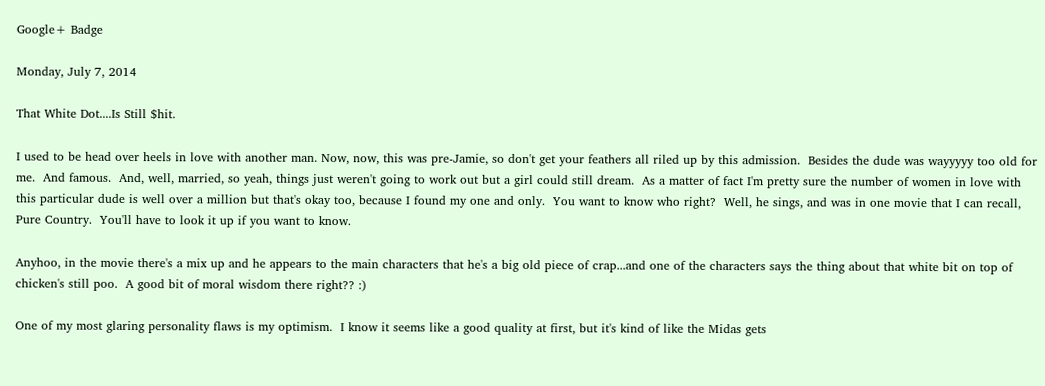Google+ Badge

Monday, July 7, 2014

That White Dot....Is Still $hit.

I used to be head over heels in love with another man. Now, now, this was pre-Jamie, so don't get your feathers all riled up by this admission.  Besides the dude was wayyyyy too old for me.  And famous.  And, well, married, so yeah, things just weren't going to work out but a girl could still dream.  As a matter of fact I'm pretty sure the number of women in love with this particular dude is well over a million but that's okay too, because I found my one and only.  You want to know who right?  Well, he sings, and was in one movie that I can recall, Pure Country.  You'll have to look it up if you want to know.

Anyhoo, in the movie there's a mix up and he appears to the main characters that he's a big old piece of crap...and one of the characters says the thing about that white bit on top of chicken's still poo.  A good bit of moral wisdom there right?? :)

One of my most glaring personality flaws is my optimism.  I know it seems like a good quality at first, but it's kind of like the Midas gets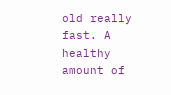old really fast. A healthy amount of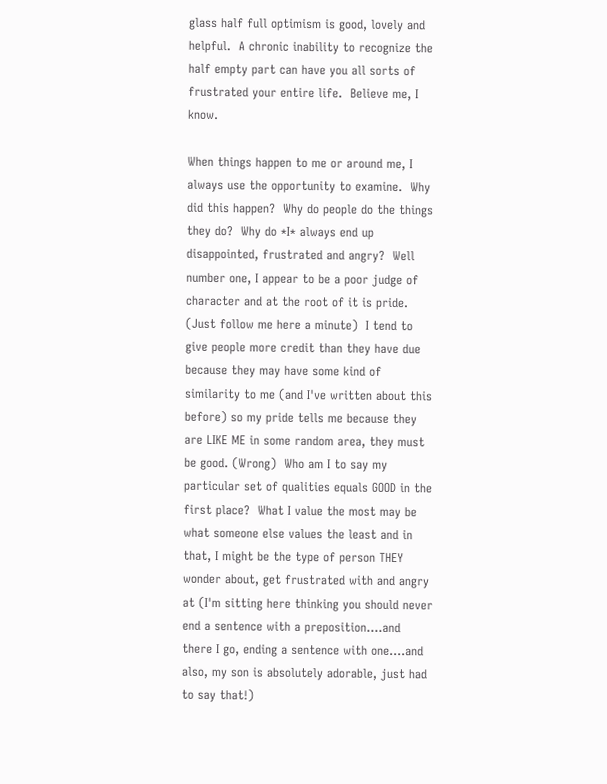glass half full optimism is good, lovely and helpful.  A chronic inability to recognize the half empty part can have you all sorts of frustrated your entire life.  Believe me, I know.

When things happen to me or around me, I always use the opportunity to examine.  Why did this happen?  Why do people do the things they do?  Why do *I* always end up disappointed, frustrated and angry?  Well number one, I appear to be a poor judge of character and at the root of it is pride. (Just follow me here a minute)  I tend to give people more credit than they have due because they may have some kind of similarity to me (and I've written about this before) so my pride tells me because they are LIKE ME in some random area, they must be good. (Wrong)  Who am I to say my particular set of qualities equals GOOD in the first place?  What I value the most may be what someone else values the least and in that, I might be the type of person THEY wonder about, get frustrated with and angry at (I'm sitting here thinking you should never end a sentence with a preposition....and there I go, ending a sentence with one....and also, my son is absolutely adorable, just had to say that!)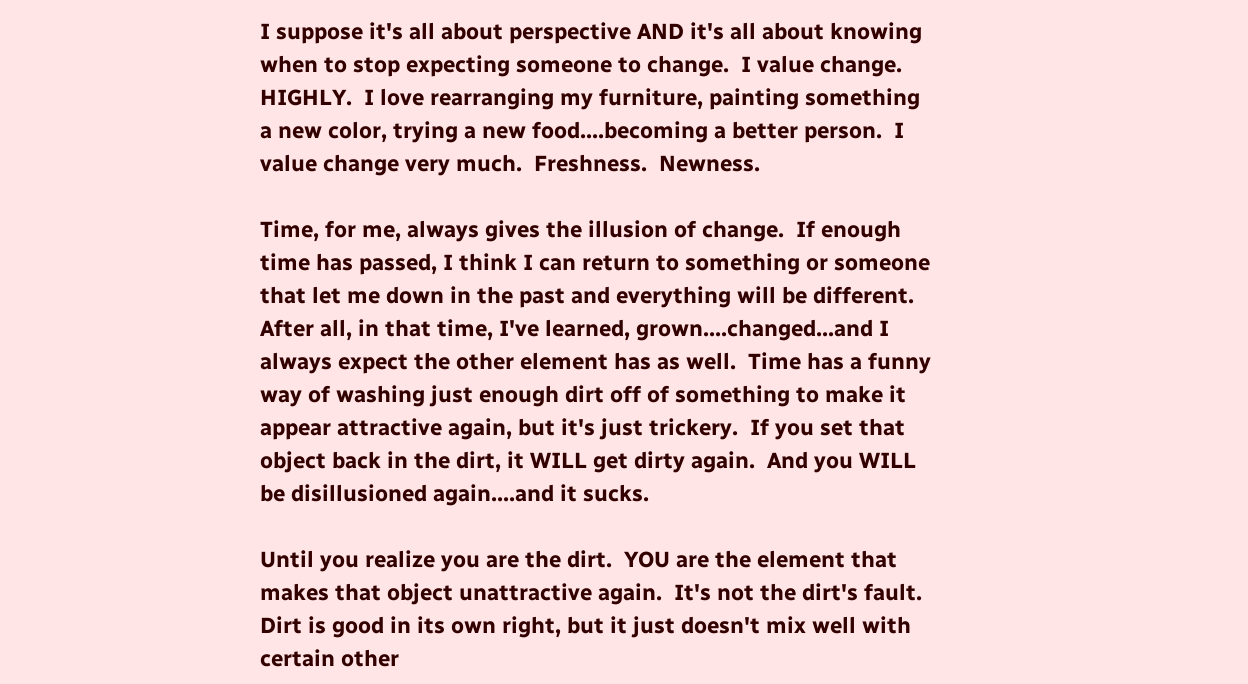I suppose it's all about perspective AND it's all about knowing when to stop expecting someone to change.  I value change.  HIGHLY.  I love rearranging my furniture, painting something a new color, trying a new food....becoming a better person.  I value change very much.  Freshness.  Newness.

Time, for me, always gives the illusion of change.  If enough time has passed, I think I can return to something or someone that let me down in the past and everything will be different.  After all, in that time, I've learned, grown....changed...and I always expect the other element has as well.  Time has a funny way of washing just enough dirt off of something to make it appear attractive again, but it's just trickery.  If you set that object back in the dirt, it WILL get dirty again.  And you WILL be disillusioned again....and it sucks.

Until you realize you are the dirt.  YOU are the element that makes that object unattractive again.  It's not the dirt's fault.  Dirt is good in its own right, but it just doesn't mix well with certain other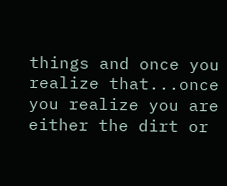things and once you realize that...once you realize you are either the dirt or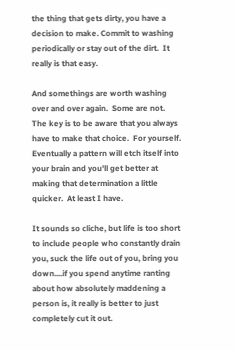the thing that gets dirty, you have a decision to make. Commit to washing periodically or stay out of the dirt.  It really is that easy.

And somethings are worth washing over and over again.  Some are not.  The key is to be aware that you always have to make that choice.  For yourself.  Eventually a pattern will etch itself into your brain and you'll get better at making that determination a little quicker.  At least I have.

It sounds so cliche, but life is too short to include people who constantly drain you, suck the life out of you, bring you down....if you spend anytime ranting about how absolutely maddening a person is, it really is better to just completely cut it out.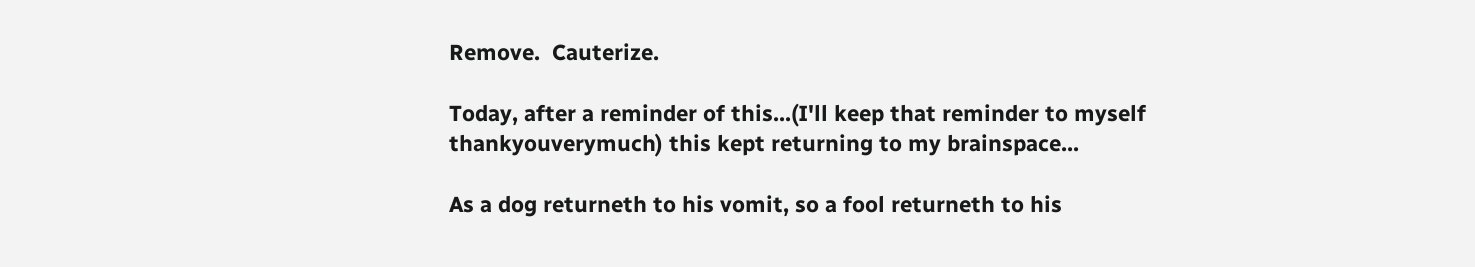Remove.  Cauterize.

Today, after a reminder of this...(I'll keep that reminder to myself thankyouverymuch) this kept returning to my brainspace...

As a dog returneth to his vomit, so a fool returneth to his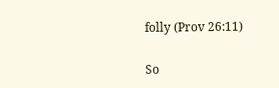folly (Prov 26:11)

So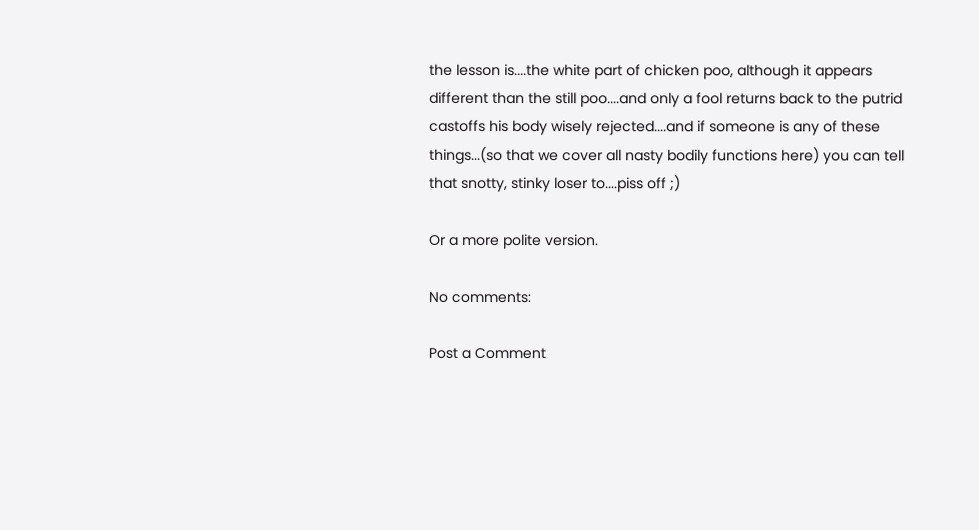the lesson is....the white part of chicken poo, although it appears different than the still poo....and only a fool returns back to the putrid castoffs his body wisely rejected....and if someone is any of these things...(so that we cover all nasty bodily functions here) you can tell that snotty, stinky loser to....piss off ;)

Or a more polite version.

No comments:

Post a Comment